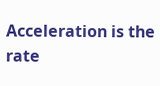Acceleration is the rate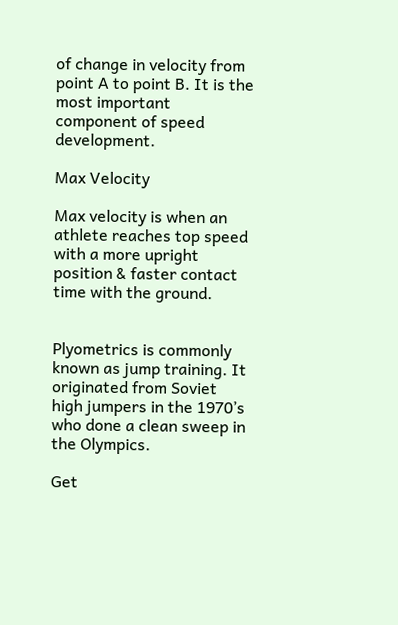of change in velocity from point A to point B. It is the most important component of speed development.

Max Velocity

Max velocity is when an athlete reaches top speed with a more upright position & faster contact time with the ground.


Plyometrics is commonly known as jump training. It originated from Soviet high jumpers in the 1970’s who done a clean sweep in the Olympics.

Get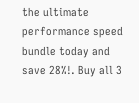the ultimate performance speed bundle today and save 28%!. Buy all 3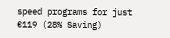speed programs for just €119 (28% Saving)